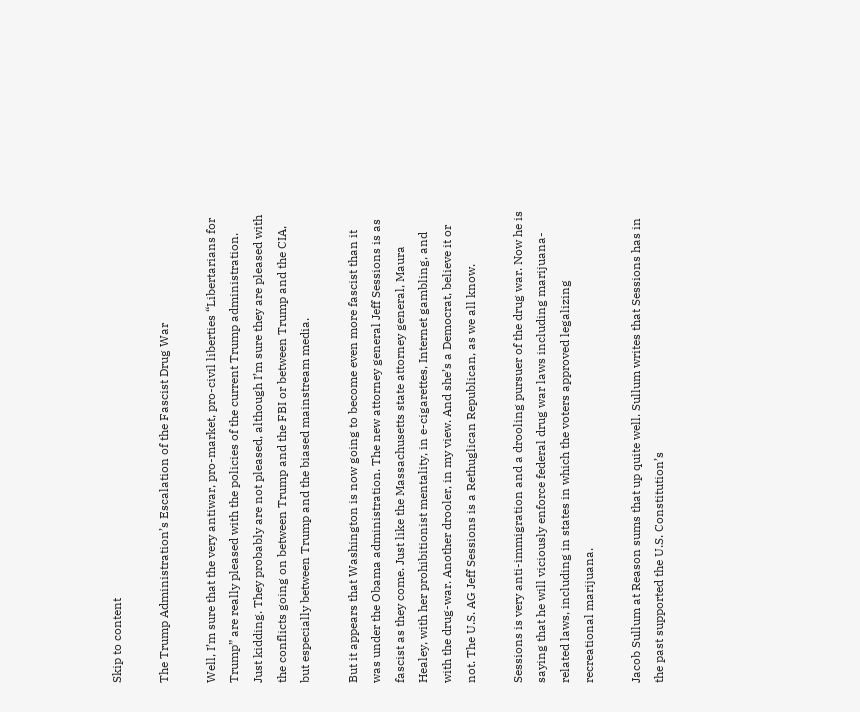Skip to content

The Trump Administration’s Escalation of the Fascist Drug War

Well, I’m sure that the very antiwar, pro-market, pro-civil liberties “Libertarians for Trump” are really pleased with the policies of the current Trump administration. Just kidding. They probably are not pleased, although I’m sure they are pleased with the conflicts going on between Trump and the FBI or between Trump and the CIA, but especially between Trump and the biased mainstream media.

But it appears that Washington is now going to become even more fascist than it was under the Obama administration. The new attorney general Jeff Sessions is as fascist as they come. Just like the Massachusetts state attorney general, Maura Healey, with her prohibitionist mentality, in e-cigarettes, Internet gambling, and with the drug-war. Another drooler, in my view. And she’s a Democrat, believe it or not. The U.S. AG Jeff Sessions is a Rethuglican Republican, as we all know.

Sessions is very anti-immigration and a drooling pursuer of the drug war. Now he is saying that he will viciously enforce federal drug war laws including marijuana-related laws, including in states in which the voters approved legalizing recreational marijuana.

Jacob Sullum at Reason sums that up quite well. Sullum writes that Sessions has in the past supported the U.S. Constitution’s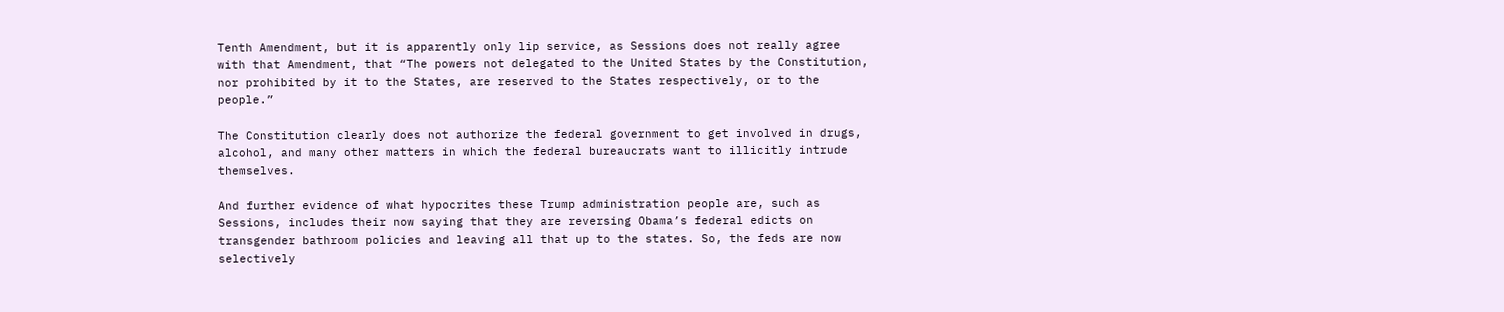Tenth Amendment, but it is apparently only lip service, as Sessions does not really agree with that Amendment, that “The powers not delegated to the United States by the Constitution, nor prohibited by it to the States, are reserved to the States respectively, or to the people.”

The Constitution clearly does not authorize the federal government to get involved in drugs, alcohol, and many other matters in which the federal bureaucrats want to illicitly intrude themselves.

And further evidence of what hypocrites these Trump administration people are, such as Sessions, includes their now saying that they are reversing Obama’s federal edicts on transgender bathroom policies and leaving all that up to the states. So, the feds are now selectively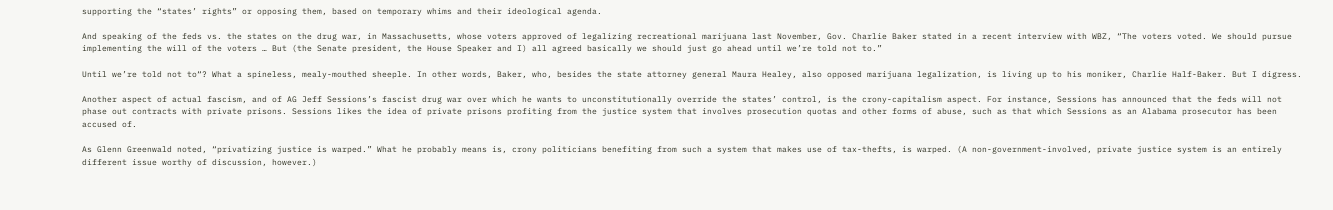supporting the “states’ rights” or opposing them, based on temporary whims and their ideological agenda.

And speaking of the feds vs. the states on the drug war, in Massachusetts, whose voters approved of legalizing recreational marijuana last November, Gov. Charlie Baker stated in a recent interview with WBZ, “The voters voted. We should pursue implementing the will of the voters … But (the Senate president, the House Speaker and I) all agreed basically we should just go ahead until we’re told not to.”

Until we’re told not to“? What a spineless, mealy-mouthed sheeple. In other words, Baker, who, besides the state attorney general Maura Healey, also opposed marijuana legalization, is living up to his moniker, Charlie Half-Baker. But I digress.

Another aspect of actual fascism, and of AG Jeff Sessions’s fascist drug war over which he wants to unconstitutionally override the states’ control, is the crony-capitalism aspect. For instance, Sessions has announced that the feds will not phase out contracts with private prisons. Sessions likes the idea of private prisons profiting from the justice system that involves prosecution quotas and other forms of abuse, such as that which Sessions as an Alabama prosecutor has been accused of.

As Glenn Greenwald noted, “privatizing justice is warped.” What he probably means is, crony politicians benefiting from such a system that makes use of tax-thefts, is warped. (A non-government-involved, private justice system is an entirely different issue worthy of discussion, however.)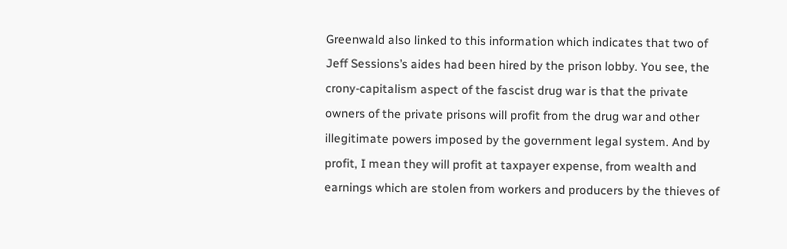Greenwald also linked to this information which indicates that two of Jeff Sessions’s aides had been hired by the prison lobby. You see, the crony-capitalism aspect of the fascist drug war is that the private owners of the private prisons will profit from the drug war and other illegitimate powers imposed by the government legal system. And by profit, I mean they will profit at taxpayer expense, from wealth and earnings which are stolen from workers and producers by the thieves of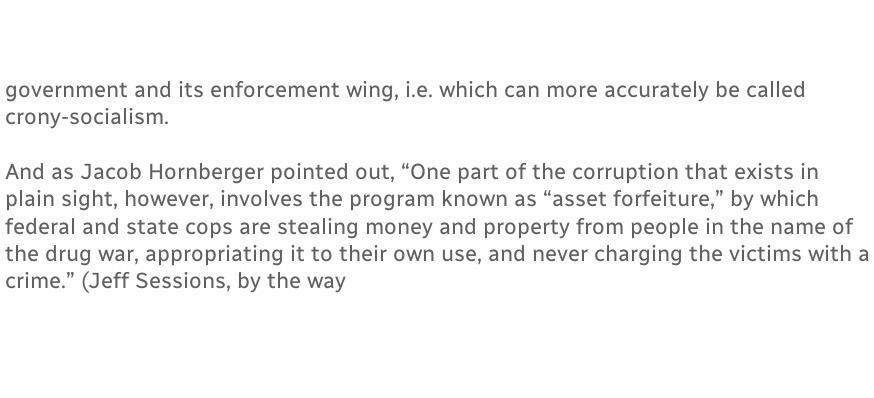government and its enforcement wing, i.e. which can more accurately be called crony-socialism.

And as Jacob Hornberger pointed out, “One part of the corruption that exists in plain sight, however, involves the program known as “asset forfeiture,” by which federal and state cops are stealing money and property from people in the name of the drug war, appropriating it to their own use, and never charging the victims with a crime.” (Jeff Sessions, by the way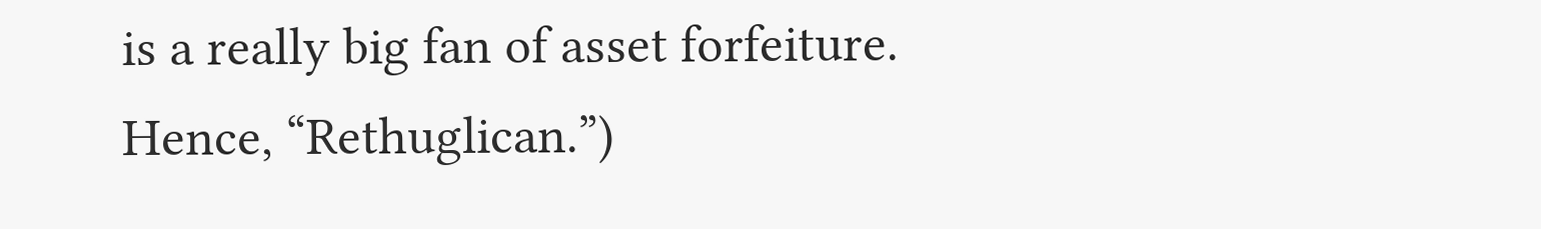is a really big fan of asset forfeiture. Hence, “Rethuglican.”)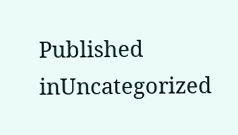Published inUncategorized